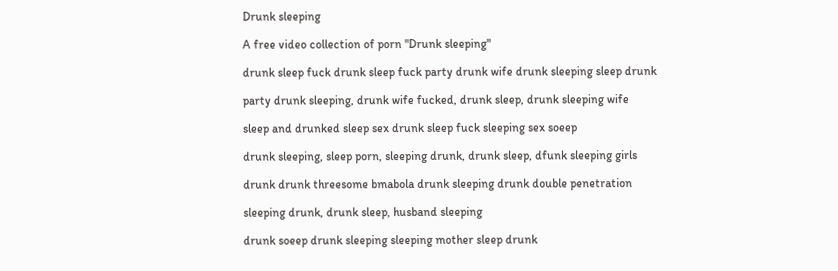Drunk sleeping

A free video collection of porn "Drunk sleeping"

drunk sleep fuck drunk sleep fuck party drunk wife drunk sleeping sleep drunk

party drunk sleeping, drunk wife fucked, drunk sleep, drunk sleeping wife

sleep and drunked sleep sex drunk sleep fuck sleeping sex soeep

drunk sleeping, sleep porn, sleeping drunk, drunk sleep, dfunk sleeping girls

drunk drunk threesome bmabola drunk sleeping drunk double penetration

sleeping drunk, drunk sleep, husband sleeping

drunk soeep drunk sleeping sleeping mother sleep drunk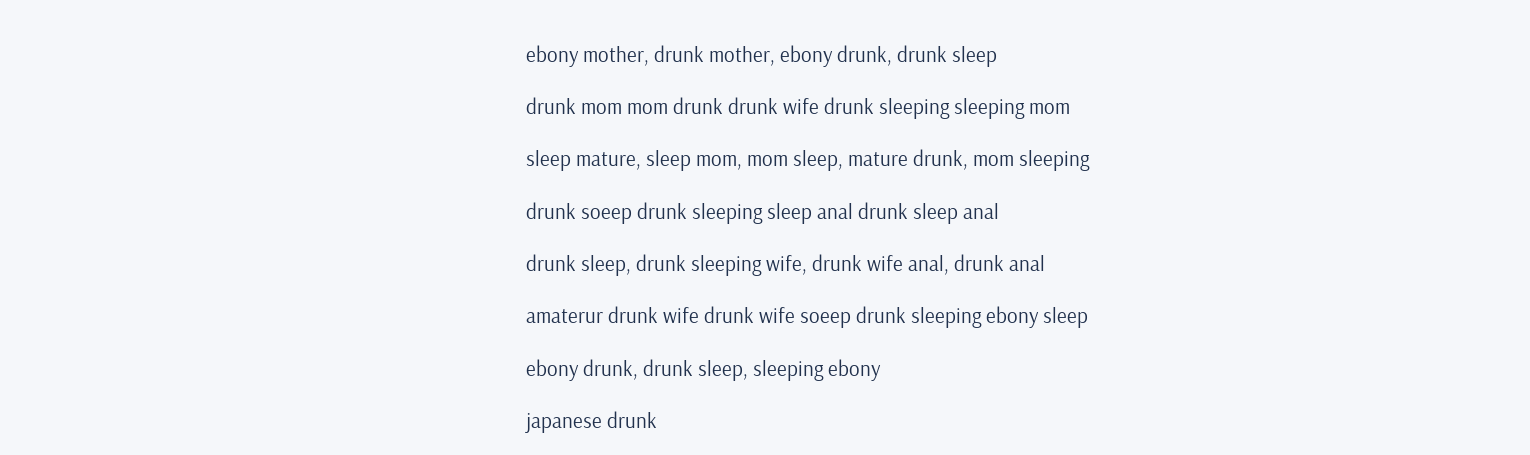ebony mother, drunk mother, ebony drunk, drunk sleep

drunk mom mom drunk drunk wife drunk sleeping sleeping mom

sleep mature, sleep mom, mom sleep, mature drunk, mom sleeping

drunk soeep drunk sleeping sleep anal drunk sleep anal

drunk sleep, drunk sleeping wife, drunk wife anal, drunk anal

amaterur drunk wife drunk wife soeep drunk sleeping ebony sleep

ebony drunk, drunk sleep, sleeping ebony

japanese drunk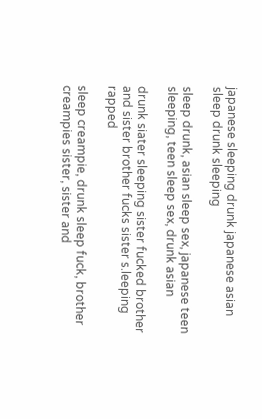japanese sleeping drunk japanese asian sleep drunk sleeping

sleep drunk, asian sleep sex, japanese teen sleeping, teen sleep sex, drunk asian

drunk siater sleeping sister fucked brother and sister brother fucks sister s.leeping rapped

sleep creampie, drunk sleep fuck, brother creampies sister, sister and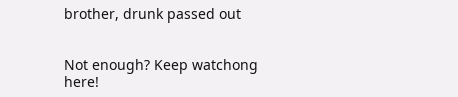brother, drunk passed out


Not enough? Keep watchong here!